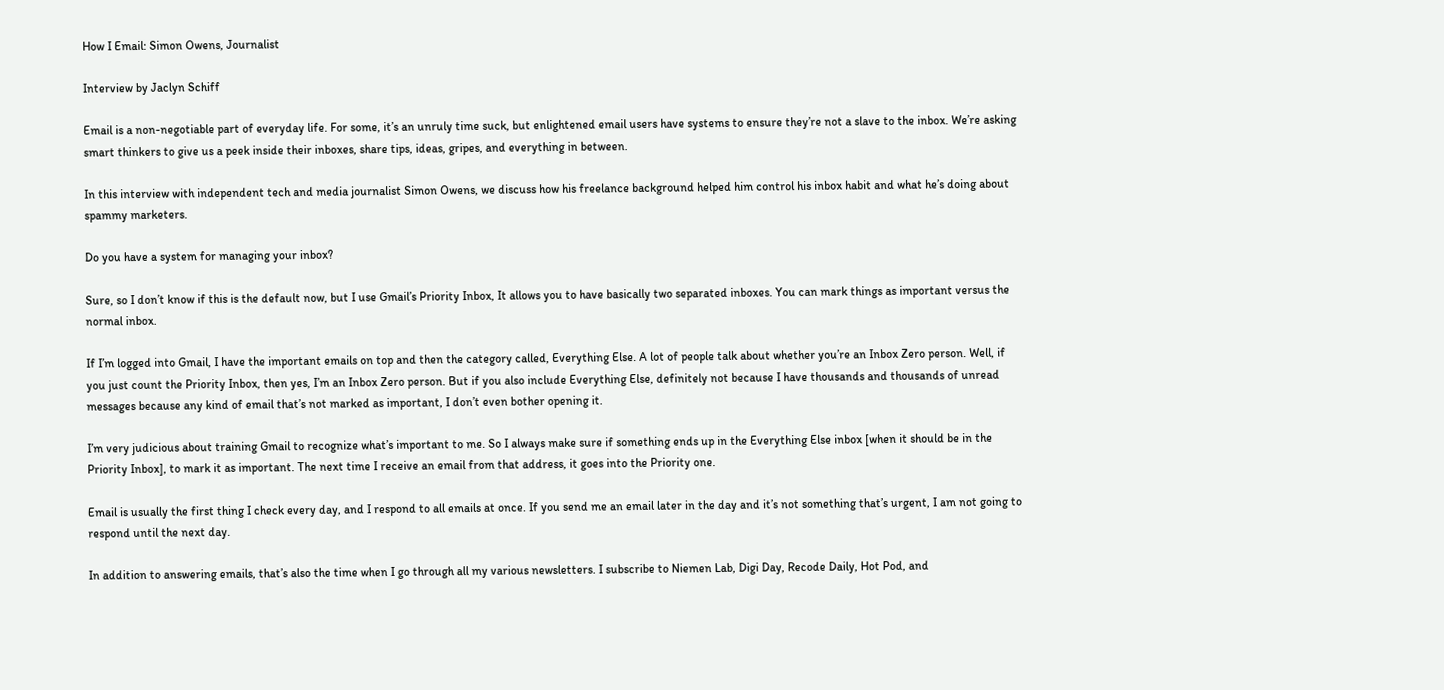How I Email: Simon Owens, Journalist

Interview by Jaclyn Schiff

Email is a non-negotiable part of everyday life. For some, it’s an unruly time suck, but enlightened email users have systems to ensure they’re not a slave to the inbox. We’re asking smart thinkers to give us a peek inside their inboxes, share tips, ideas, gripes, and everything in between.

In this interview with independent tech and media journalist Simon Owens, we discuss how his freelance background helped him control his inbox habit and what he’s doing about spammy marketers.

Do you have a system for managing your inbox?

Sure, so I don’t know if this is the default now, but I use Gmail’s Priority Inbox, It allows you to have basically two separated inboxes. You can mark things as important versus the normal inbox.

If I’m logged into Gmail, I have the important emails on top and then the category called, Everything Else. A lot of people talk about whether you’re an Inbox Zero person. Well, if you just count the Priority Inbox, then yes, I’m an Inbox Zero person. But if you also include Everything Else, definitely not because I have thousands and thousands of unread messages because any kind of email that’s not marked as important, I don’t even bother opening it.

I’m very judicious about training Gmail to recognize what’s important to me. So I always make sure if something ends up in the Everything Else inbox [when it should be in the Priority Inbox], to mark it as important. The next time I receive an email from that address, it goes into the Priority one.

Email is usually the first thing I check every day, and I respond to all emails at once. If you send me an email later in the day and it’s not something that’s urgent, I am not going to respond until the next day.

In addition to answering emails, that’s also the time when I go through all my various newsletters. I subscribe to Niemen Lab, Digi Day, Recode Daily, Hot Pod, and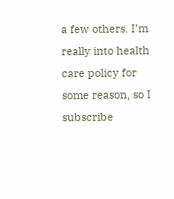a few others. I’m really into health care policy for some reason, so I subscribe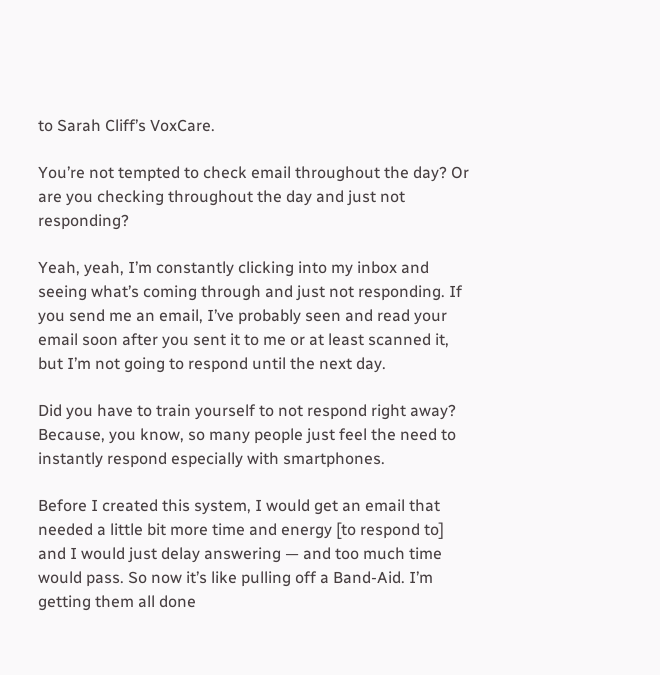to Sarah Cliff’s VoxCare.

You’re not tempted to check email throughout the day? Or are you checking throughout the day and just not responding?

Yeah, yeah, I’m constantly clicking into my inbox and seeing what’s coming through and just not responding. If you send me an email, I’ve probably seen and read your email soon after you sent it to me or at least scanned it, but I’m not going to respond until the next day.

Did you have to train yourself to not respond right away? Because, you know, so many people just feel the need to instantly respond especially with smartphones.

Before I created this system, I would get an email that needed a little bit more time and energy [to respond to] and I would just delay answering — and too much time would pass. So now it’s like pulling off a Band-Aid. I’m getting them all done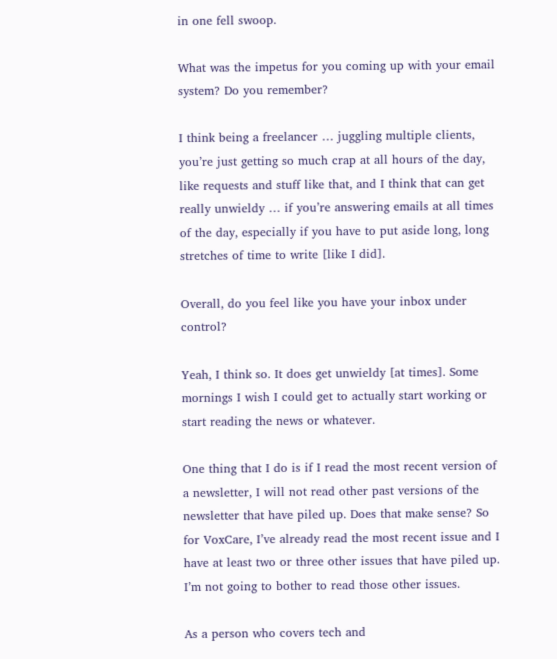in one fell swoop.

What was the impetus for you coming up with your email system? Do you remember?

I think being a freelancer … juggling multiple clients, you’re just getting so much crap at all hours of the day, like requests and stuff like that, and I think that can get really unwieldy … if you’re answering emails at all times of the day, especially if you have to put aside long, long stretches of time to write [like I did].

Overall, do you feel like you have your inbox under control?

Yeah, I think so. It does get unwieldy [at times]. Some mornings I wish I could get to actually start working or start reading the news or whatever.

One thing that I do is if I read the most recent version of a newsletter, I will not read other past versions of the newsletter that have piled up. Does that make sense? So for VoxCare, I’ve already read the most recent issue and I have at least two or three other issues that have piled up. I’m not going to bother to read those other issues.

As a person who covers tech and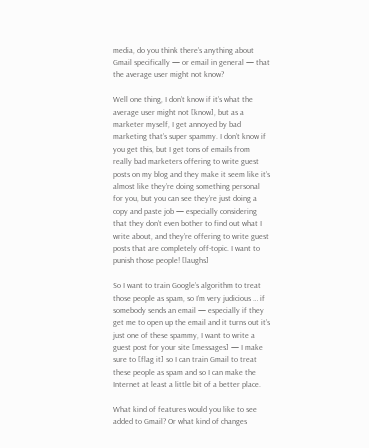media, do you think there’s anything about Gmail specifically — or email in general — that the average user might not know?

Well one thing, I don’t know if it’s what the average user might not [know], but as a marketer myself, I get annoyed by bad marketing that’s super spammy. I don’t know if you get this, but I get tons of emails from really bad marketers offering to write guest posts on my blog and they make it seem like it’s almost like they’re doing something personal for you, but you can see they’re just doing a copy and paste job — especially considering that they don’t even bother to find out what I write about, and they’re offering to write guest posts that are completely off-topic. I want to punish those people! [laughs]

So I want to train Google’s algorithm to treat those people as spam, so I’m very judicious … if somebody sends an email — especially if they get me to open up the email and it turns out it’s just one of these spammy, I want to write a guest post for your site [messages] — I make sure to [flag it] so I can train Gmail to treat these people as spam and so I can make the Internet at least a little bit of a better place.

What kind of features would you like to see added to Gmail? Or what kind of changes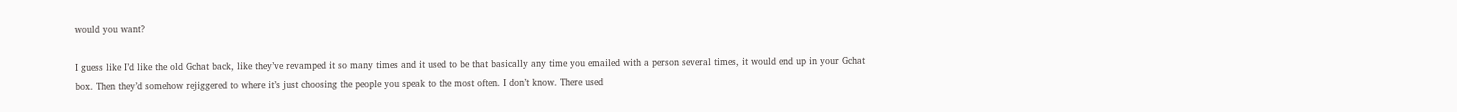would you want?

I guess like I’d like the old Gchat back, like they’ve revamped it so many times and it used to be that basically any time you emailed with a person several times, it would end up in your Gchat box. Then they’d somehow rejiggered to where it’s just choosing the people you speak to the most often. I don’t know. There used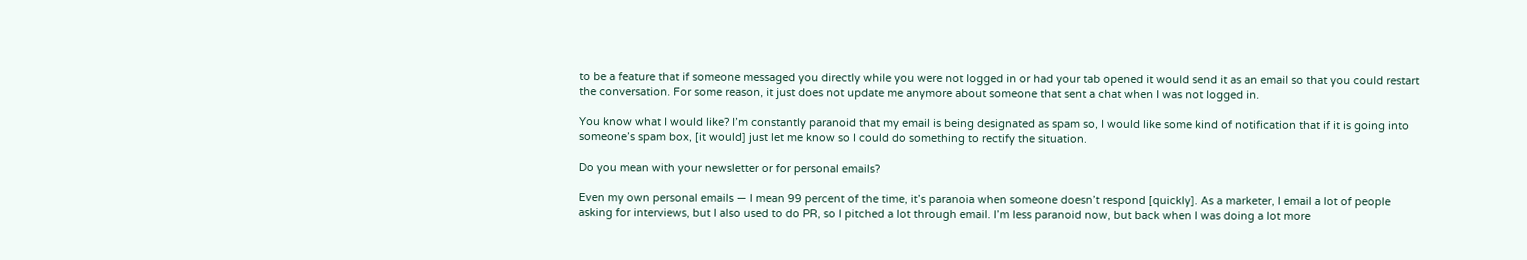to be a feature that if someone messaged you directly while you were not logged in or had your tab opened it would send it as an email so that you could restart the conversation. For some reason, it just does not update me anymore about someone that sent a chat when I was not logged in.

You know what I would like? I’m constantly paranoid that my email is being designated as spam so, I would like some kind of notification that if it is going into someone’s spam box, [it would] just let me know so I could do something to rectify the situation.

Do you mean with your newsletter or for personal emails?

Even my own personal emails — I mean 99 percent of the time, it’s paranoia when someone doesn’t respond [quickly]. As a marketer, I email a lot of people asking for interviews, but I also used to do PR, so I pitched a lot through email. I’m less paranoid now, but back when I was doing a lot more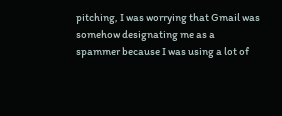pitching, I was worrying that Gmail was somehow designating me as a spammer because I was using a lot of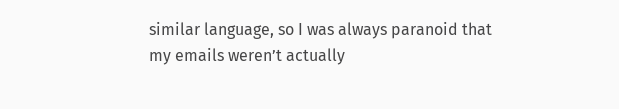similar language, so I was always paranoid that my emails weren’t actually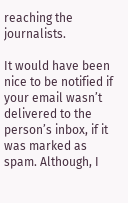reaching the journalists.

It would have been nice to be notified if your email wasn’t delivered to the person’s inbox, if it was marked as spam. Although, I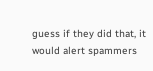guess if they did that, it would alert spammers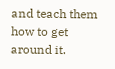and teach them how to get around it.